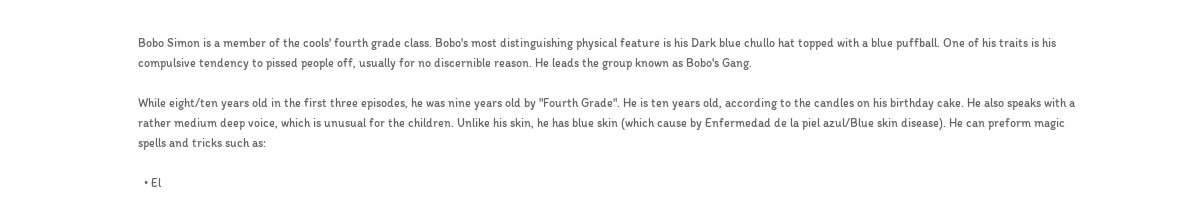Bobo Simon is a member of the cools' fourth grade class. Bobo's most distinguishing physical feature is his Dark blue chullo hat topped with a blue puffball. One of his traits is his compulsive tendency to pissed people off, usually for no discernible reason. He leads the group known as Bobo's Gang.

While eight/ten years old in the first three episodes, he was nine years old by "Fourth Grade". He is ten years old, according to the candles on his birthday cake. He also speaks with a rather medium deep voice, which is unusual for the children. Unlike his skin, he has blue skin (which cause by Enfermedad de la piel azul/Blue skin disease). He can preform magic spells and tricks such as:

  • El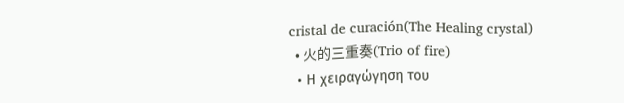cristal de curación(The Healing crystal)
  • 火的三重奏(Trio of fire)
  • Η χειραγώγηση του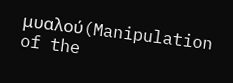μυαλού(Manipulation of the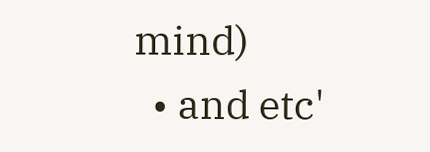mind)
  • and etc'